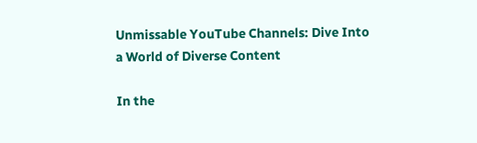Unmissable YouTube Channels: Dive Into a World of Diverse Content

In the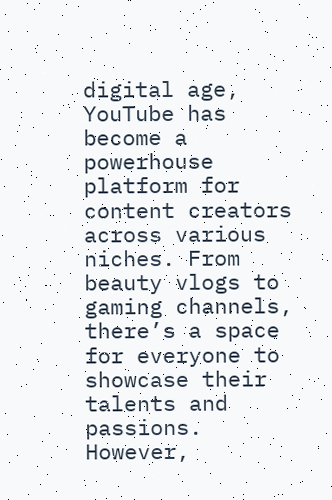digital age, YouTube has become a powerhouse platform for content creators across various niches. From beauty vlogs to gaming channels, there’s a space for everyone to showcase their talents and passions. However,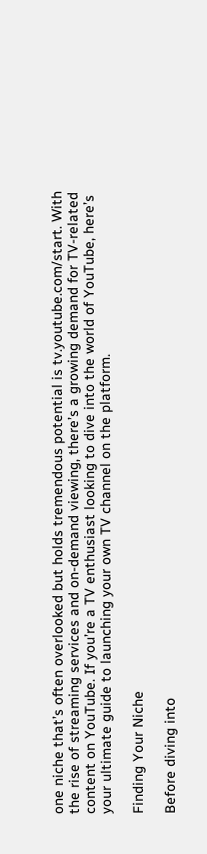one niche that’s often overlooked but holds tremendous potential is tv.youtube.com/start. With the rise of streaming services and on-demand viewing, there’s a growing demand for TV-related content on YouTube. If you’re a TV enthusiast looking to dive into the world of YouTube, here’s your ultimate guide to launching your own TV channel on the platform.

Finding Your Niche

Before diving into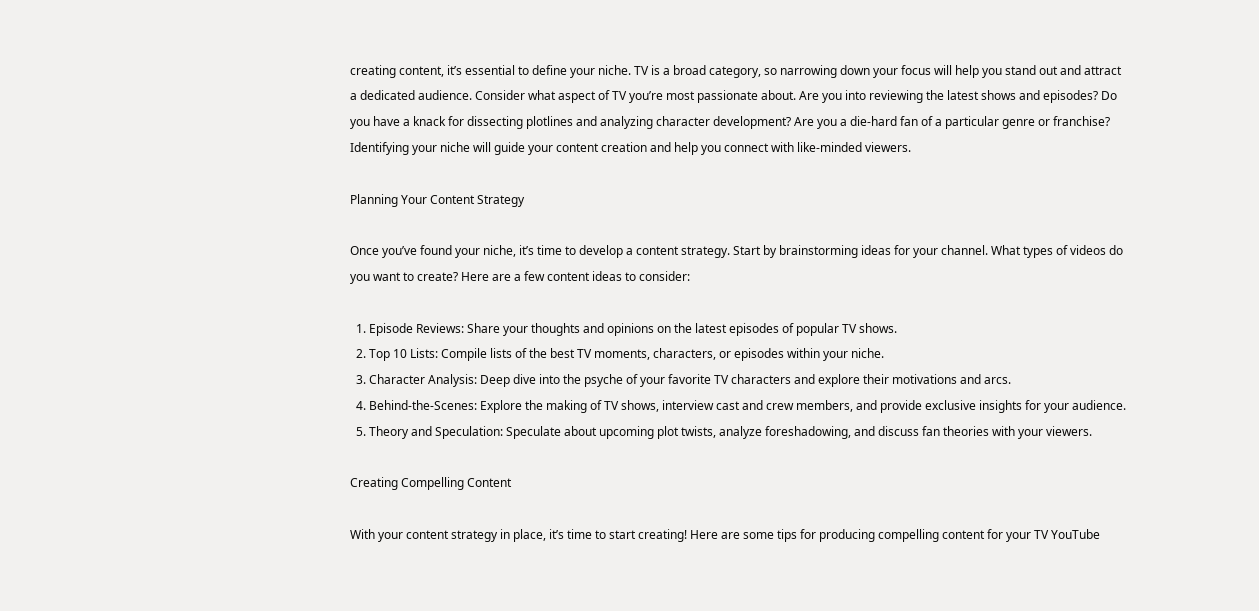creating content, it’s essential to define your niche. TV is a broad category, so narrowing down your focus will help you stand out and attract a dedicated audience. Consider what aspect of TV you’re most passionate about. Are you into reviewing the latest shows and episodes? Do you have a knack for dissecting plotlines and analyzing character development? Are you a die-hard fan of a particular genre or franchise? Identifying your niche will guide your content creation and help you connect with like-minded viewers.

Planning Your Content Strategy

Once you’ve found your niche, it’s time to develop a content strategy. Start by brainstorming ideas for your channel. What types of videos do you want to create? Here are a few content ideas to consider:

  1. Episode Reviews: Share your thoughts and opinions on the latest episodes of popular TV shows.
  2. Top 10 Lists: Compile lists of the best TV moments, characters, or episodes within your niche.
  3. Character Analysis: Deep dive into the psyche of your favorite TV characters and explore their motivations and arcs.
  4. Behind-the-Scenes: Explore the making of TV shows, interview cast and crew members, and provide exclusive insights for your audience.
  5. Theory and Speculation: Speculate about upcoming plot twists, analyze foreshadowing, and discuss fan theories with your viewers.

Creating Compelling Content

With your content strategy in place, it’s time to start creating! Here are some tips for producing compelling content for your TV YouTube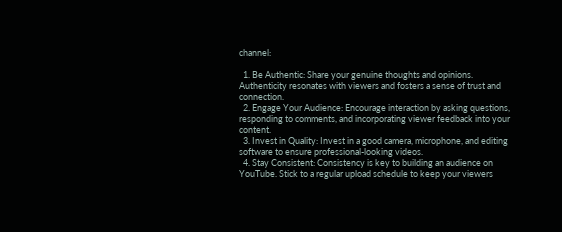channel:

  1. Be Authentic: Share your genuine thoughts and opinions. Authenticity resonates with viewers and fosters a sense of trust and connection.
  2. Engage Your Audience: Encourage interaction by asking questions, responding to comments, and incorporating viewer feedback into your content.
  3. Invest in Quality: Invest in a good camera, microphone, and editing software to ensure professional-looking videos.
  4. Stay Consistent: Consistency is key to building an audience on YouTube. Stick to a regular upload schedule to keep your viewers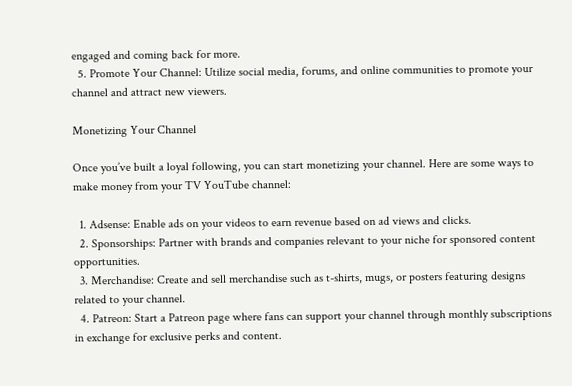engaged and coming back for more.
  5. Promote Your Channel: Utilize social media, forums, and online communities to promote your channel and attract new viewers.

Monetizing Your Channel

Once you’ve built a loyal following, you can start monetizing your channel. Here are some ways to make money from your TV YouTube channel:

  1. Adsense: Enable ads on your videos to earn revenue based on ad views and clicks.
  2. Sponsorships: Partner with brands and companies relevant to your niche for sponsored content opportunities.
  3. Merchandise: Create and sell merchandise such as t-shirts, mugs, or posters featuring designs related to your channel.
  4. Patreon: Start a Patreon page where fans can support your channel through monthly subscriptions in exchange for exclusive perks and content.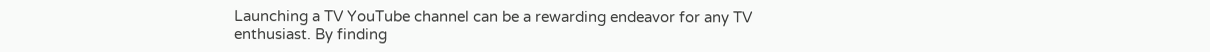Launching a TV YouTube channel can be a rewarding endeavor for any TV enthusiast. By finding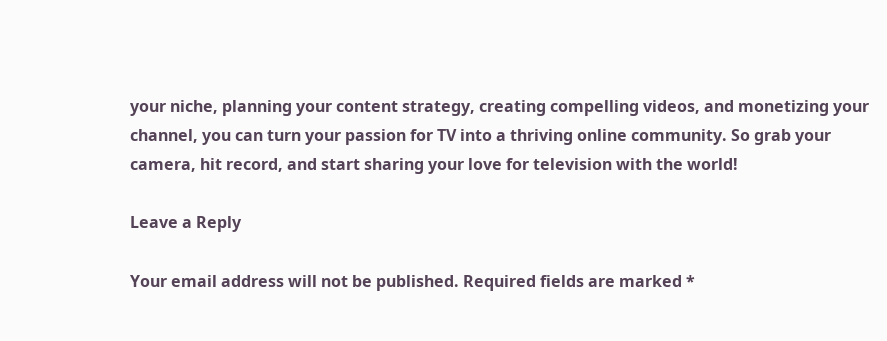your niche, planning your content strategy, creating compelling videos, and monetizing your channel, you can turn your passion for TV into a thriving online community. So grab your camera, hit record, and start sharing your love for television with the world!

Leave a Reply

Your email address will not be published. Required fields are marked *